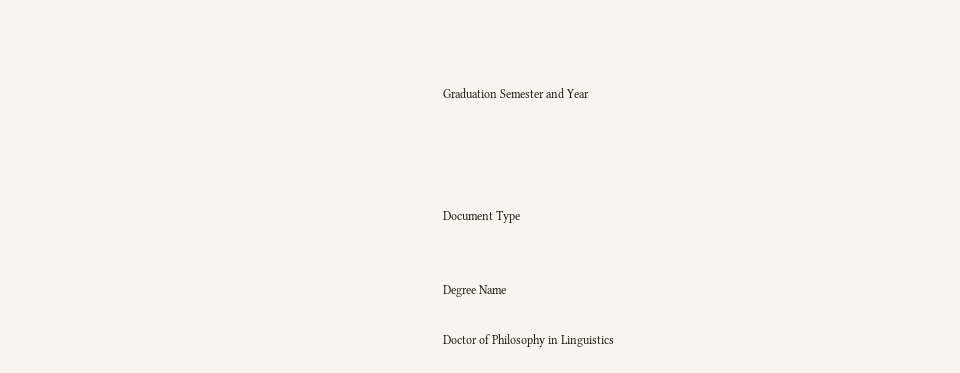Graduation Semester and Year




Document Type


Degree Name

Doctor of Philosophy in Linguistics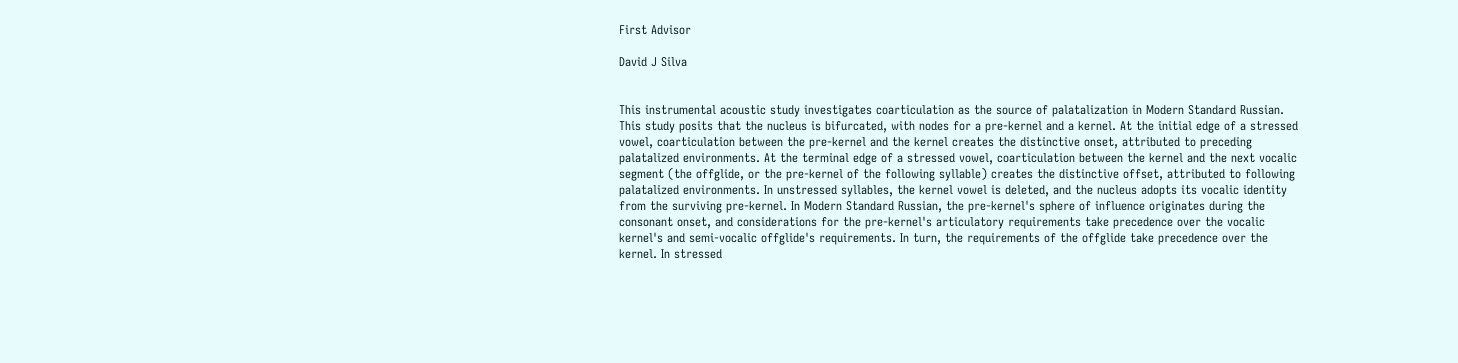First Advisor

David J Silva


This instrumental acoustic study investigates coarticulation as the source of palatalization in Modern Standard Russian. This study posits that the nucleus is bifurcated, with nodes for a pre-kernel and a kernel. At the initial edge of a stressed vowel, coarticulation between the pre-kernel and the kernel creates the distinctive onset, attributed to preceding palatalized environments. At the terminal edge of a stressed vowel, coarticulation between the kernel and the next vocalic segment (the offglide, or the pre-kernel of the following syllable) creates the distinctive offset, attributed to following palatalized environments. In unstressed syllables, the kernel vowel is deleted, and the nucleus adopts its vocalic identity from the surviving pre-kernel. In Modern Standard Russian, the pre-kernel's sphere of influence originates during the consonant onset, and considerations for the pre-kernel's articulatory requirements take precedence over the vocalic kernel's and semi-vocalic offglide's requirements. In turn, the requirements of the offglide take precedence over the kernel. In stressed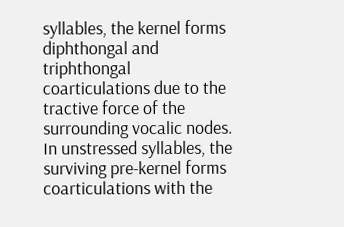syllables, the kernel forms diphthongal and triphthongal coarticulations due to the tractive force of the surrounding vocalic nodes. In unstressed syllables, the surviving pre-kernel forms coarticulations with the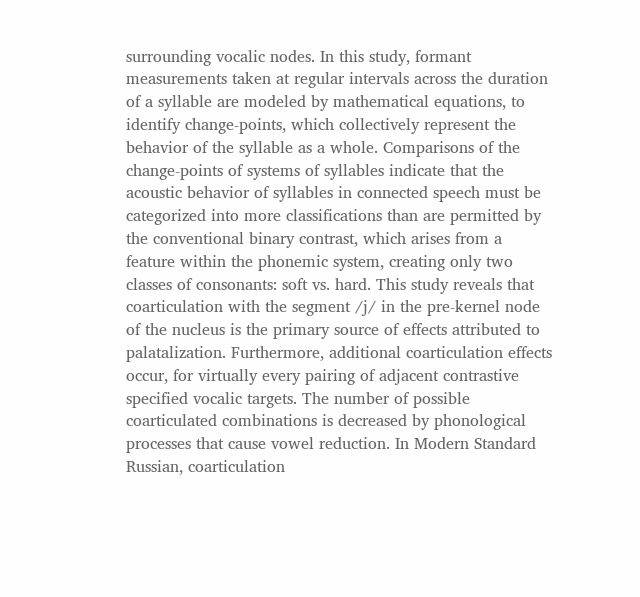surrounding vocalic nodes. In this study, formant measurements taken at regular intervals across the duration of a syllable are modeled by mathematical equations, to identify change-points, which collectively represent the behavior of the syllable as a whole. Comparisons of the change-points of systems of syllables indicate that the acoustic behavior of syllables in connected speech must be categorized into more classifications than are permitted by the conventional binary contrast, which arises from a feature within the phonemic system, creating only two classes of consonants: soft vs. hard. This study reveals that coarticulation with the segment /j/ in the pre-kernel node of the nucleus is the primary source of effects attributed to palatalization. Furthermore, additional coarticulation effects occur, for virtually every pairing of adjacent contrastive specified vocalic targets. The number of possible coarticulated combinations is decreased by phonological processes that cause vowel reduction. In Modern Standard Russian, coarticulation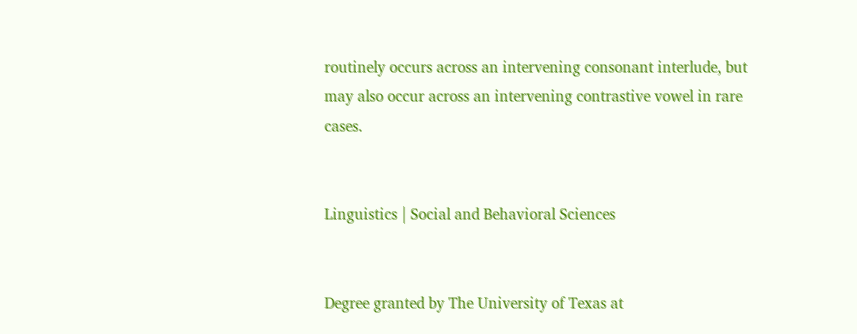routinely occurs across an intervening consonant interlude, but may also occur across an intervening contrastive vowel in rare cases.


Linguistics | Social and Behavioral Sciences


Degree granted by The University of Texas at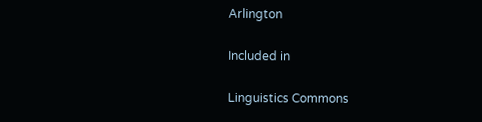Arlington

Included in

Linguistics Commons